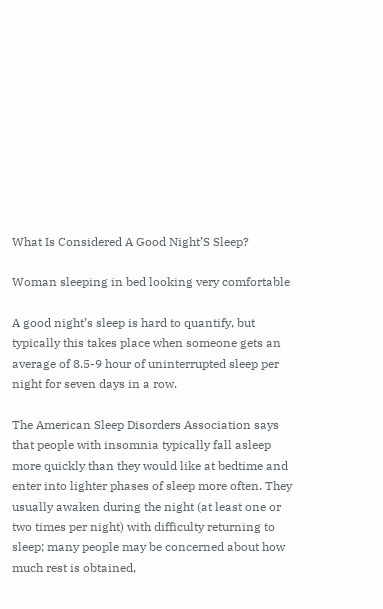What Is Considered A Good Night’S Sleep?

Woman sleeping in bed looking very comfortable

A good night’s sleep is hard to quantify, but typically this takes place when someone gets an average of 8.5-9 hour of uninterrupted sleep per night for seven days in a row.

The American Sleep Disorders Association says that people with insomnia typically fall asleep more quickly than they would like at bedtime and enter into lighter phases of sleep more often. They usually awaken during the night (at least one or two times per night) with difficulty returning to sleep; many people may be concerned about how much rest is obtained,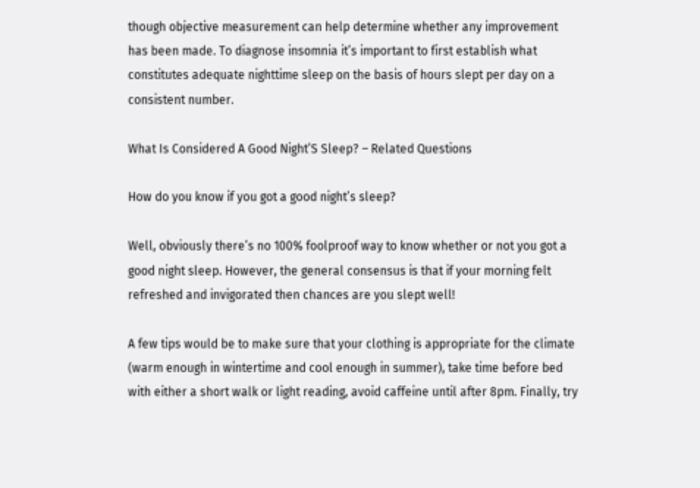though objective measurement can help determine whether any improvement has been made. To diagnose insomnia it’s important to first establish what constitutes adequate nighttime sleep on the basis of hours slept per day on a consistent number.

What Is Considered A Good Night’S Sleep? – Related Questions

How do you know if you got a good night’s sleep?

Well, obviously there’s no 100% foolproof way to know whether or not you got a good night sleep. However, the general consensus is that if your morning felt refreshed and invigorated then chances are you slept well!

A few tips would be to make sure that your clothing is appropriate for the climate (warm enough in wintertime and cool enough in summer), take time before bed with either a short walk or light reading, avoid caffeine until after 8pm. Finally, try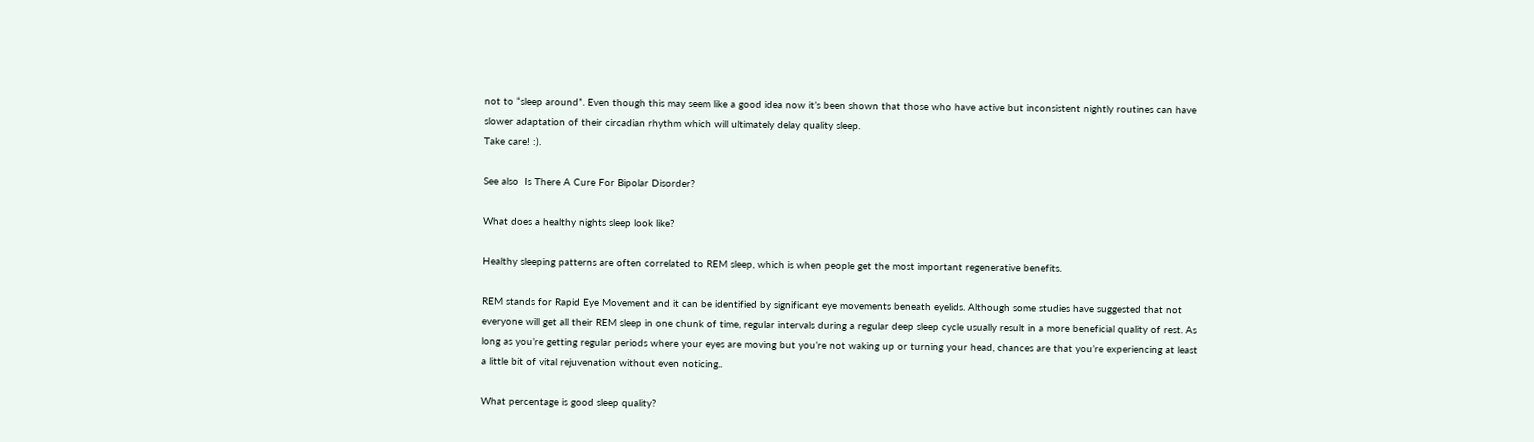not to “sleep around”. Even though this may seem like a good idea now it’s been shown that those who have active but inconsistent nightly routines can have slower adaptation of their circadian rhythm which will ultimately delay quality sleep.
Take care! :).

See also  Is There A Cure For Bipolar Disorder?

What does a healthy nights sleep look like?

Healthy sleeping patterns are often correlated to REM sleep, which is when people get the most important regenerative benefits.

REM stands for Rapid Eye Movement and it can be identified by significant eye movements beneath eyelids. Although some studies have suggested that not everyone will get all their REM sleep in one chunk of time, regular intervals during a regular deep sleep cycle usually result in a more beneficial quality of rest. As long as you’re getting regular periods where your eyes are moving but you’re not waking up or turning your head, chances are that you’re experiencing at least a little bit of vital rejuvenation without even noticing..

What percentage is good sleep quality?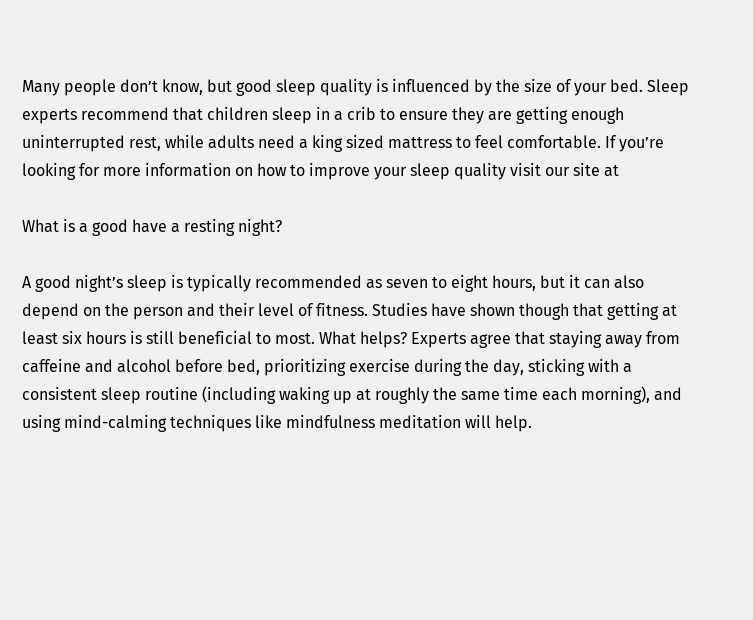Many people don’t know, but good sleep quality is influenced by the size of your bed. Sleep experts recommend that children sleep in a crib to ensure they are getting enough uninterrupted rest, while adults need a king sized mattress to feel comfortable. If you’re looking for more information on how to improve your sleep quality visit our site at

What is a good have a resting night?

A good night’s sleep is typically recommended as seven to eight hours, but it can also depend on the person and their level of fitness. Studies have shown though that getting at least six hours is still beneficial to most. What helps? Experts agree that staying away from caffeine and alcohol before bed, prioritizing exercise during the day, sticking with a consistent sleep routine (including waking up at roughly the same time each morning), and using mind-calming techniques like mindfulness meditation will help.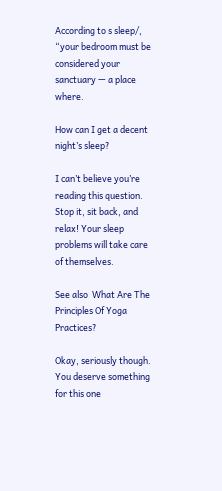According to s sleep/, “your bedroom must be considered your sanctuary — a place where.

How can I get a decent night’s sleep?

I can’t believe you’re reading this question. Stop it, sit back, and relax! Your sleep problems will take care of themselves.

See also  What Are The Principles Of Yoga Practices?

Okay, seriously though. You deserve something for this one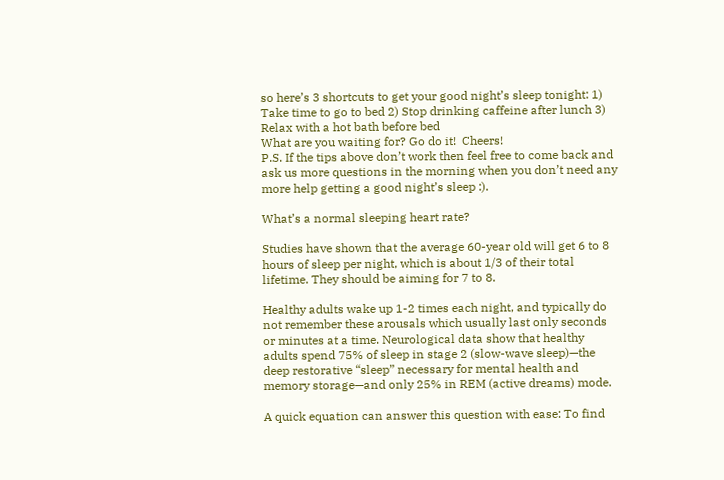so here’s 3 shortcuts to get your good night’s sleep tonight: 1) Take time to go to bed 2) Stop drinking caffeine after lunch 3) Relax with a hot bath before bed
What are you waiting for? Go do it!  Cheers!
P.S. If the tips above don’t work then feel free to come back and ask us more questions in the morning when you don’t need any more help getting a good night’s sleep :).

What’s a normal sleeping heart rate?

Studies have shown that the average 60-year old will get 6 to 8 hours of sleep per night, which is about 1/3 of their total lifetime. They should be aiming for 7 to 8.

Healthy adults wake up 1-2 times each night, and typically do not remember these arousals which usually last only seconds or minutes at a time. Neurological data show that healthy adults spend 75% of sleep in stage 2 (slow-wave sleep)—the deep restorative “sleep” necessary for mental health and memory storage—and only 25% in REM (active dreams) mode.

A quick equation can answer this question with ease: To find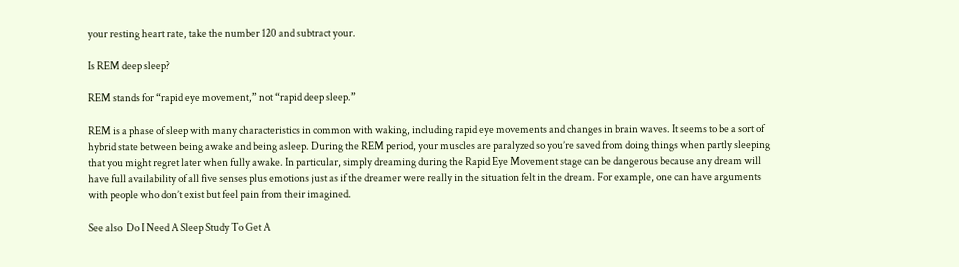your resting heart rate, take the number 120 and subtract your.

Is REM deep sleep?

REM stands for “rapid eye movement,” not “rapid deep sleep.”

REM is a phase of sleep with many characteristics in common with waking, including rapid eye movements and changes in brain waves. It seems to be a sort of hybrid state between being awake and being asleep. During the REM period, your muscles are paralyzed so you’re saved from doing things when partly sleeping that you might regret later when fully awake. In particular, simply dreaming during the Rapid Eye Movement stage can be dangerous because any dream will have full availability of all five senses plus emotions just as if the dreamer were really in the situation felt in the dream. For example, one can have arguments with people who don’t exist but feel pain from their imagined.

See also  Do I Need A Sleep Study To Get A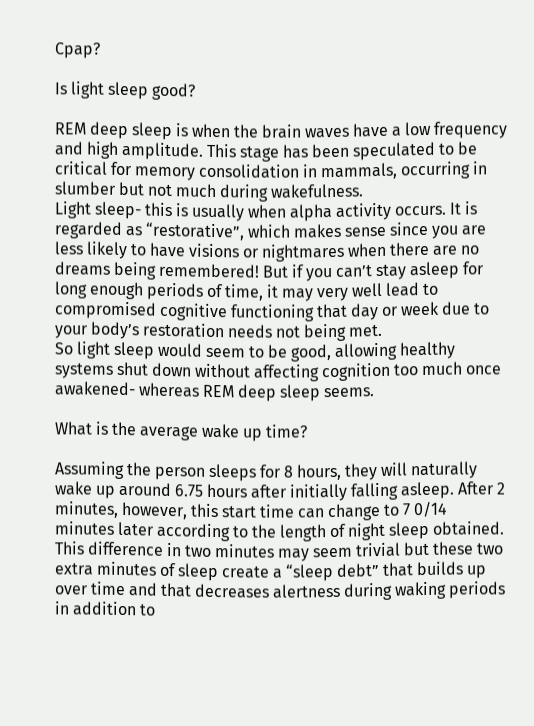Cpap?

Is light sleep good?

REM deep sleep is when the brain waves have a low frequency and high amplitude. This stage has been speculated to be critical for memory consolidation in mammals, occurring in slumber but not much during wakefulness.
Light sleep- this is usually when alpha activity occurs. It is regarded as “restorative”, which makes sense since you are less likely to have visions or nightmares when there are no dreams being remembered! But if you can’t stay asleep for long enough periods of time, it may very well lead to compromised cognitive functioning that day or week due to your body’s restoration needs not being met.
So light sleep would seem to be good, allowing healthy systems shut down without affecting cognition too much once awakened- whereas REM deep sleep seems.

What is the average wake up time?

Assuming the person sleeps for 8 hours, they will naturally wake up around 6.75 hours after initially falling asleep. After 2 minutes, however, this start time can change to 7 0/14 minutes later according to the length of night sleep obtained. This difference in two minutes may seem trivial but these two extra minutes of sleep create a “sleep debt” that builds up over time and that decreases alertness during waking periods in addition to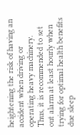heightening the risk of having an accident when driving or operating heavy machinery.
Thus, it is recommended to set out alarm at least hourly when trying for optimal health benefits due sleep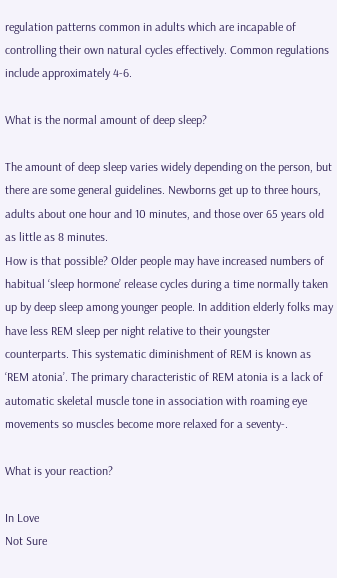regulation patterns common in adults which are incapable of controlling their own natural cycles effectively. Common regulations include approximately 4-6.

What is the normal amount of deep sleep?

The amount of deep sleep varies widely depending on the person, but there are some general guidelines. Newborns get up to three hours, adults about one hour and 10 minutes, and those over 65 years old as little as 8 minutes.
How is that possible? Older people may have increased numbers of habitual ‘sleep hormone’ release cycles during a time normally taken up by deep sleep among younger people. In addition elderly folks may have less REM sleep per night relative to their youngster counterparts. This systematic diminishment of REM is known as ‘REM atonia’. The primary characteristic of REM atonia is a lack of automatic skeletal muscle tone in association with roaming eye movements so muscles become more relaxed for a seventy-.

What is your reaction?

In Love
Not Sure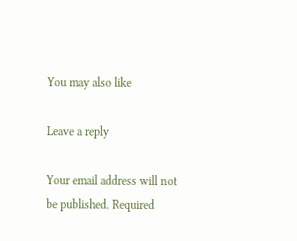You may also like

Leave a reply

Your email address will not be published. Required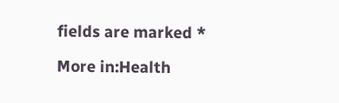fields are marked *

More in:Health